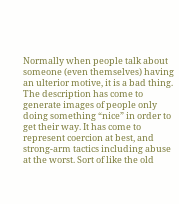Normally when people talk about someone (even themselves) having an ulterior motive, it is a bad thing. The description has come to generate images of people only doing something “nice” in order to get their way. It has come to represent coercion at best, and strong-arm tactics including abuse at the worst. Sort of like the old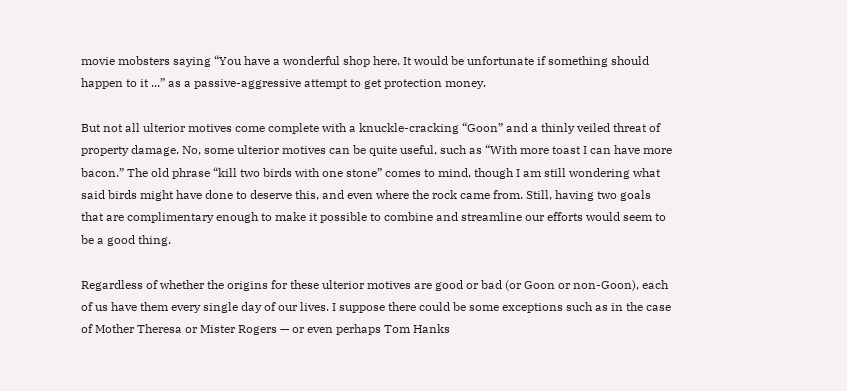movie mobsters saying “You have a wonderful shop here. It would be unfortunate if something should happen to it ...” as a passive-aggressive attempt to get protection money.

But not all ulterior motives come complete with a knuckle-cracking “Goon” and a thinly veiled threat of property damage. No, some ulterior motives can be quite useful, such as “With more toast I can have more bacon.” The old phrase “kill two birds with one stone” comes to mind, though I am still wondering what said birds might have done to deserve this, and even where the rock came from. Still, having two goals that are complimentary enough to make it possible to combine and streamline our efforts would seem to be a good thing.

Regardless of whether the origins for these ulterior motives are good or bad (or Goon or non-Goon), each of us have them every single day of our lives. I suppose there could be some exceptions such as in the case of Mother Theresa or Mister Rogers — or even perhaps Tom Hanks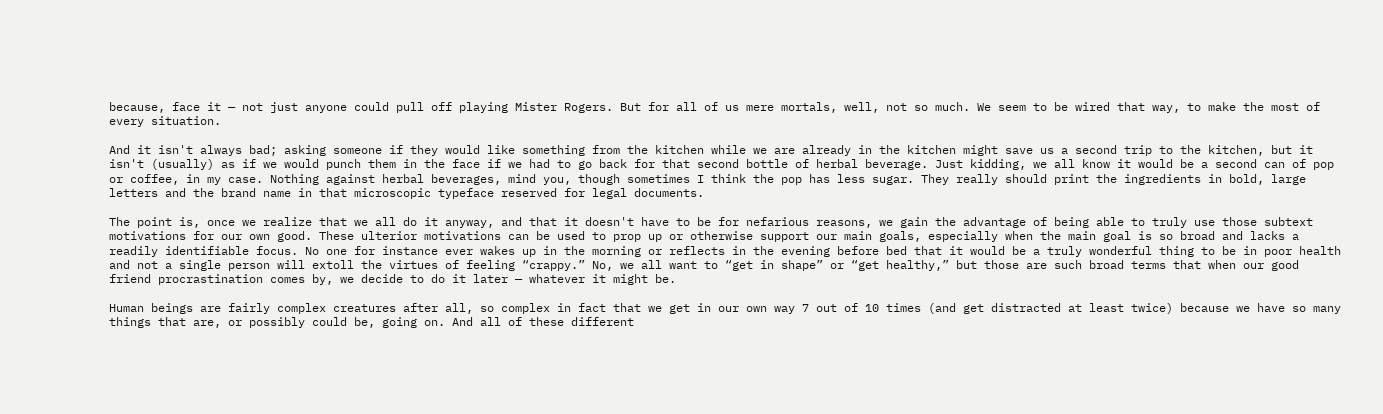because, face it — not just anyone could pull off playing Mister Rogers. But for all of us mere mortals, well, not so much. We seem to be wired that way, to make the most of every situation.

And it isn't always bad; asking someone if they would like something from the kitchen while we are already in the kitchen might save us a second trip to the kitchen, but it isn't (usually) as if we would punch them in the face if we had to go back for that second bottle of herbal beverage. Just kidding, we all know it would be a second can of pop or coffee, in my case. Nothing against herbal beverages, mind you, though sometimes I think the pop has less sugar. They really should print the ingredients in bold, large letters and the brand name in that microscopic typeface reserved for legal documents.

The point is, once we realize that we all do it anyway, and that it doesn't have to be for nefarious reasons, we gain the advantage of being able to truly use those subtext motivations for our own good. These ulterior motivations can be used to prop up or otherwise support our main goals, especially when the main goal is so broad and lacks a readily identifiable focus. No one for instance ever wakes up in the morning or reflects in the evening before bed that it would be a truly wonderful thing to be in poor health and not a single person will extoll the virtues of feeling “crappy.” No, we all want to “get in shape” or “get healthy,” but those are such broad terms that when our good friend procrastination comes by, we decide to do it later — whatever it might be.

Human beings are fairly complex creatures after all, so complex in fact that we get in our own way 7 out of 10 times (and get distracted at least twice) because we have so many things that are, or possibly could be, going on. And all of these different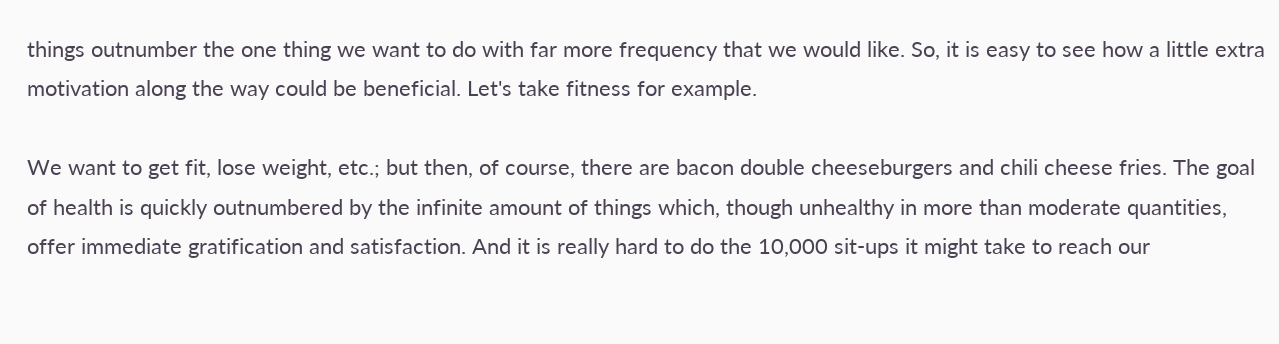things outnumber the one thing we want to do with far more frequency that we would like. So, it is easy to see how a little extra motivation along the way could be beneficial. Let's take fitness for example.

We want to get fit, lose weight, etc.; but then, of course, there are bacon double cheeseburgers and chili cheese fries. The goal of health is quickly outnumbered by the infinite amount of things which, though unhealthy in more than moderate quantities, offer immediate gratification and satisfaction. And it is really hard to do the 10,000 sit-ups it might take to reach our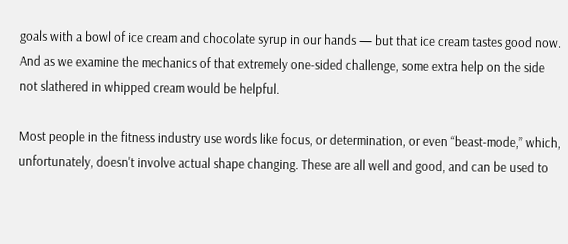goals with a bowl of ice cream and chocolate syrup in our hands — but that ice cream tastes good now. And as we examine the mechanics of that extremely one-sided challenge, some extra help on the side not slathered in whipped cream would be helpful.

Most people in the fitness industry use words like focus, or determination, or even “beast-mode,” which, unfortunately, doesn't involve actual shape changing. These are all well and good, and can be used to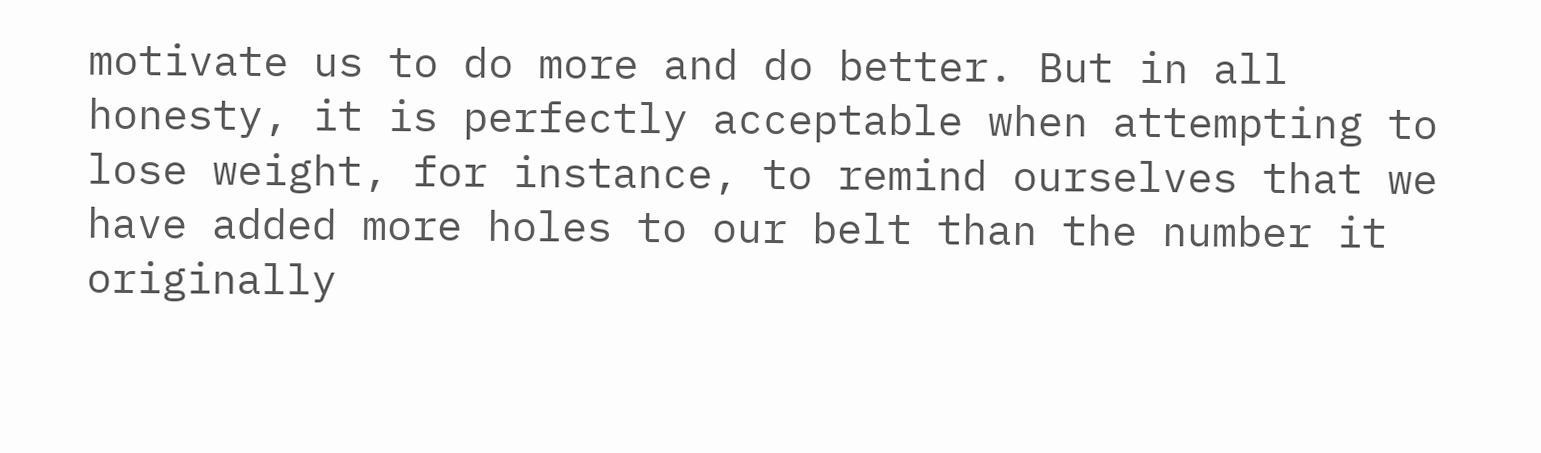motivate us to do more and do better. But in all honesty, it is perfectly acceptable when attempting to lose weight, for instance, to remind ourselves that we have added more holes to our belt than the number it originally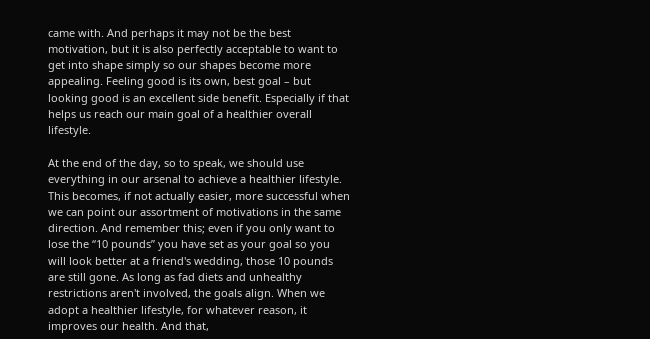came with. And perhaps it may not be the best motivation, but it is also perfectly acceptable to want to get into shape simply so our shapes become more appealing. Feeling good is its own, best goal – but looking good is an excellent side benefit. Especially if that helps us reach our main goal of a healthier overall lifestyle.

At the end of the day, so to speak, we should use everything in our arsenal to achieve a healthier lifestyle. This becomes, if not actually easier, more successful when we can point our assortment of motivations in the same direction. And remember this; even if you only want to lose the “10 pounds” you have set as your goal so you will look better at a friend's wedding, those 10 pounds are still gone. As long as fad diets and unhealthy restrictions aren't involved, the goals align. When we adopt a healthier lifestyle, for whatever reason, it improves our health. And that,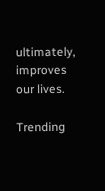ultimately, improves our lives.

Trending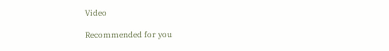Video

Recommended for you